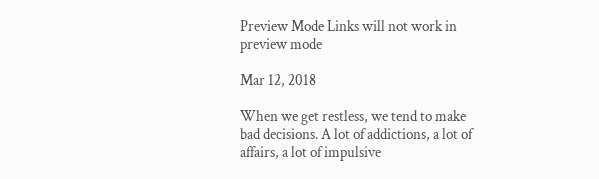Preview Mode Links will not work in preview mode

Mar 12, 2018

When we get restless, we tend to make bad decisions. A lot of addictions, a lot of affairs, a lot of impulsive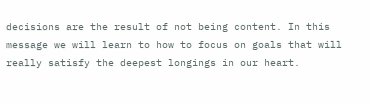decisions are the result of not being content. In this message we will learn to how to focus on goals that will really satisfy the deepest longings in our heart.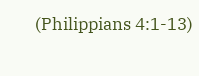(Philippians 4:1-13)